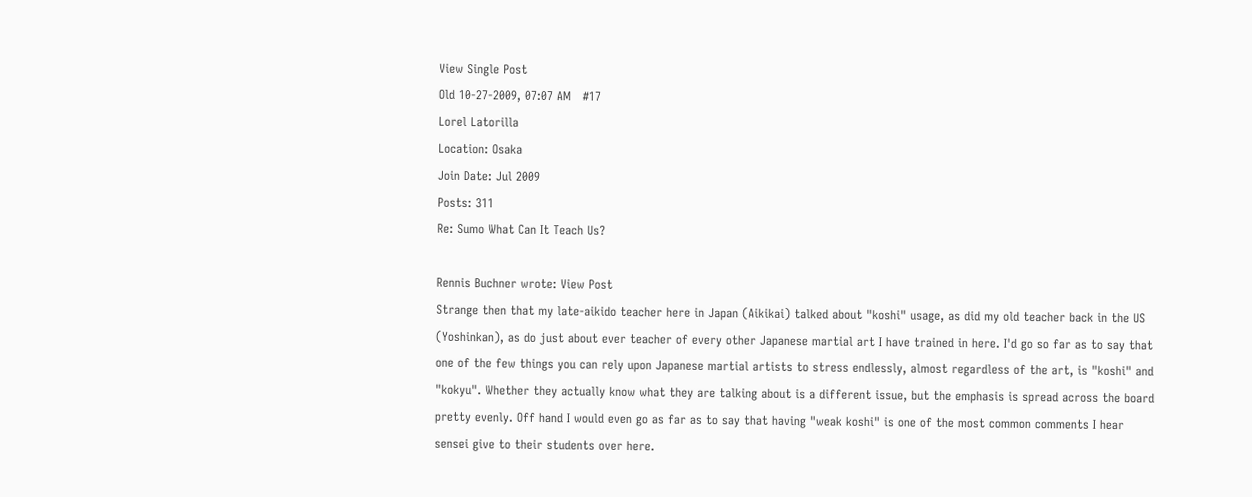View Single Post
Old 10-27-2009, 07:07 AM   #17
Lorel Latorilla
Location: Osaka
Join Date: Jul 2009
Posts: 311
Re: Sumo What Can It Teach Us?

Rennis Buchner wrote: View Post
Strange then that my late-aikido teacher here in Japan (Aikikai) talked about "koshi" usage, as did my old teacher back in the US (Yoshinkan), as do just about ever teacher of every other Japanese martial art I have trained in here. I'd go so far as to say that one of the few things you can rely upon Japanese martial artists to stress endlessly, almost regardless of the art, is "koshi" and "kokyu". Whether they actually know what they are talking about is a different issue, but the emphasis is spread across the board pretty evenly. Off hand I would even go as far as to say that having "weak koshi" is one of the most common comments I hear sensei give to their students over here.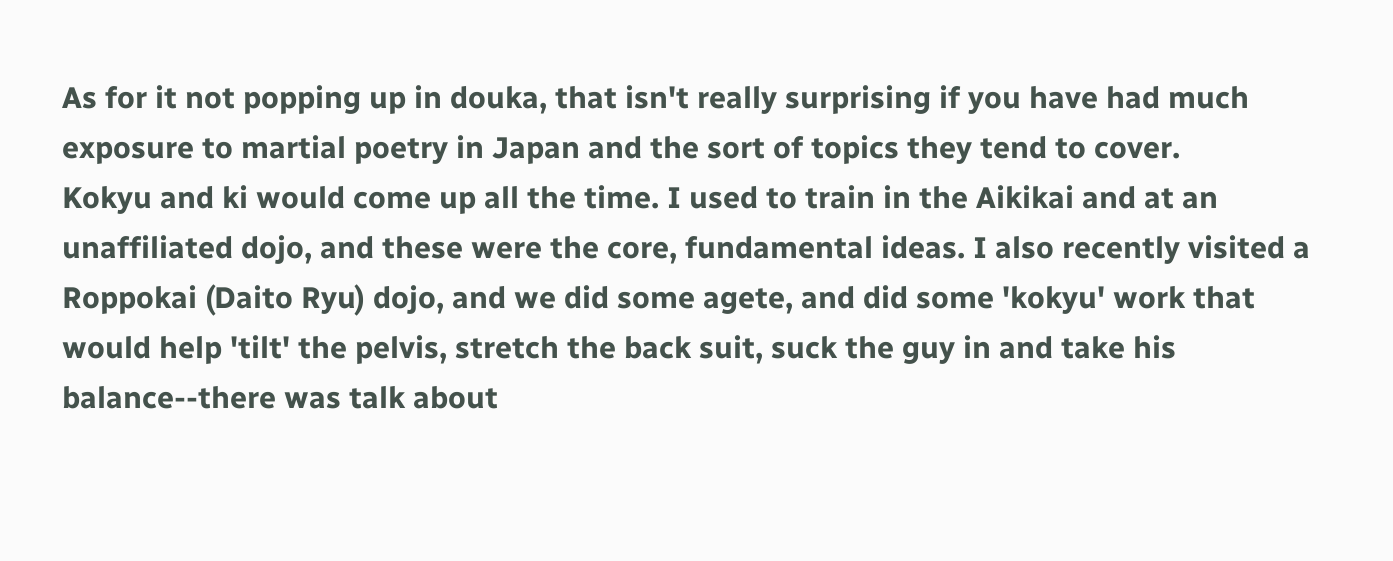As for it not popping up in douka, that isn't really surprising if you have had much exposure to martial poetry in Japan and the sort of topics they tend to cover.
Kokyu and ki would come up all the time. I used to train in the Aikikai and at an unaffiliated dojo, and these were the core, fundamental ideas. I also recently visited a Roppokai (Daito Ryu) dojo, and we did some agete, and did some 'kokyu' work that would help 'tilt' the pelvis, stretch the back suit, suck the guy in and take his balance--there was talk about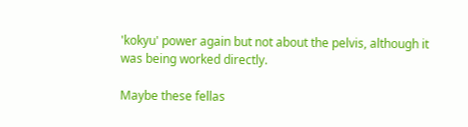'kokyu' power again but not about the pelvis, although it was being worked directly.

Maybe these fellas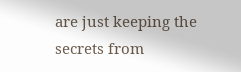are just keeping the secrets from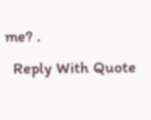me? .
  Reply With Quote